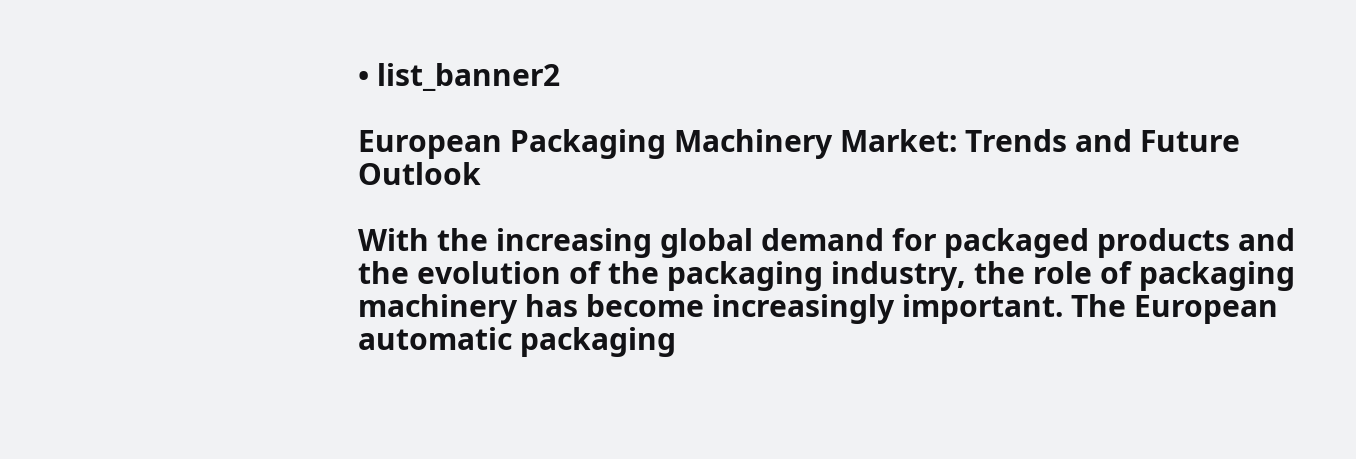• list_banner2

European Packaging Machinery Market: Trends and Future Outlook

With the increasing global demand for packaged products and the evolution of the packaging industry, the role of packaging machinery has become increasingly important. The European automatic packaging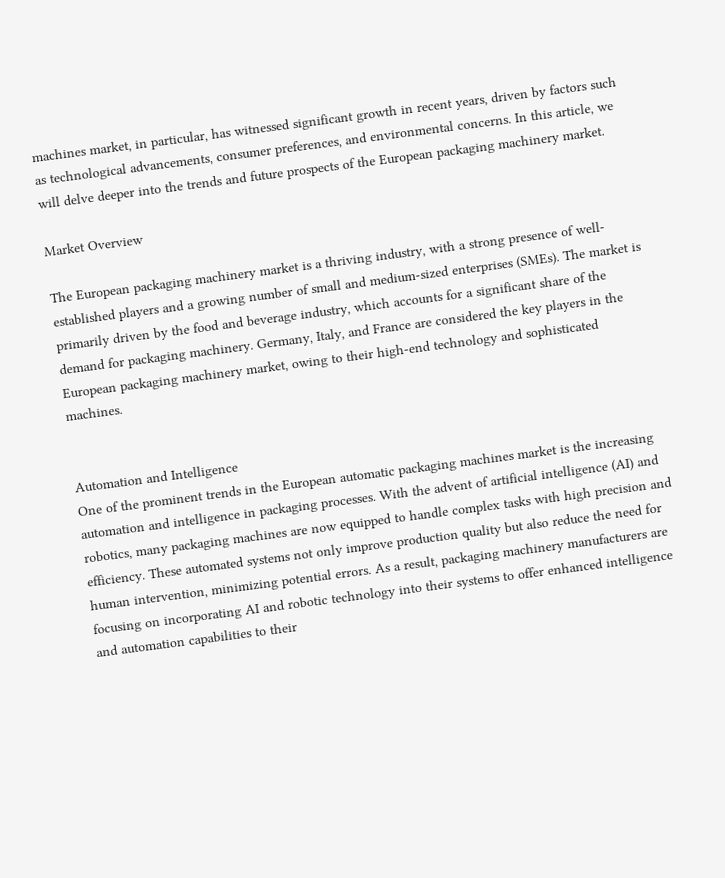machines market, in particular, has witnessed significant growth in recent years, driven by factors such as technological advancements, consumer preferences, and environmental concerns. In this article, we will delve deeper into the trends and future prospects of the European packaging machinery market.

Market Overview

The European packaging machinery market is a thriving industry, with a strong presence of well-established players and a growing number of small and medium-sized enterprises (SMEs). The market is primarily driven by the food and beverage industry, which accounts for a significant share of the demand for packaging machinery. Germany, Italy, and France are considered the key players in the European packaging machinery market, owing to their high-end technology and sophisticated machines.


Automation and Intelligence
One of the prominent trends in the European automatic packaging machines market is the increasing automation and intelligence in packaging processes. With the advent of artificial intelligence (AI) and robotics, many packaging machines are now equipped to handle complex tasks with high precision and efficiency. These automated systems not only improve production quality but also reduce the need for human intervention, minimizing potential errors. As a result, packaging machinery manufacturers are focusing on incorporating AI and robotic technology into their systems to offer enhanced intelligence and automation capabilities to their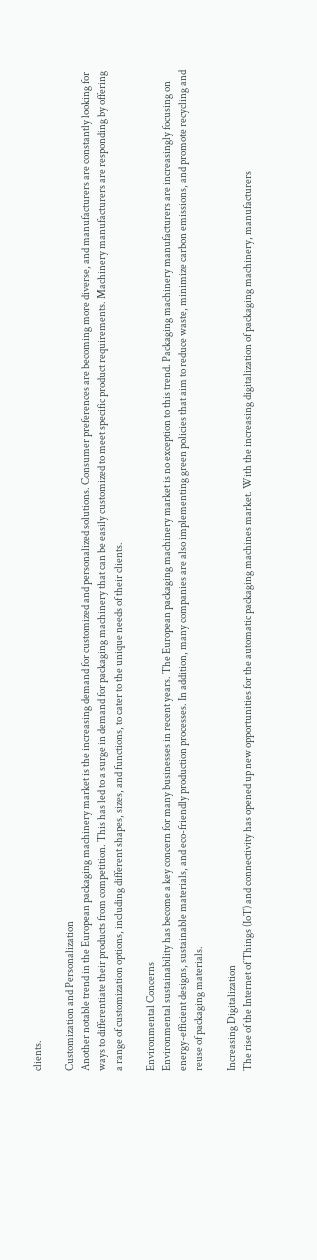clients.

Customization and Personalization
Another notable trend in the European packaging machinery market is the increasing demand for customized and personalized solutions. Consumer preferences are becoming more diverse, and manufacturers are constantly looking for ways to differentiate their products from competition. This has led to a surge in demand for packaging machinery that can be easily customized to meet specific product requirements. Machinery manufacturers are responding by offering a range of customization options, including different shapes, sizes, and functions, to cater to the unique needs of their clients.

Environmental Concerns
Environmental sustainability has become a key concern for many businesses in recent years. The European packaging machinery market is no exception to this trend. Packaging machinery manufacturers are increasingly focusing on energy-efficient designs, sustainable materials, and eco-friendly production processes. In addition, many companies are also implementing green policies that aim to reduce waste, minimize carbon emissions, and promote recycling and reuse of packaging materials.

Increasing Digitalization
The rise of the Internet of Things (IoT) and connectivity has opened up new opportunities for the automatic packaging machines market. With the increasing digitalization of packaging machinery, manufacturers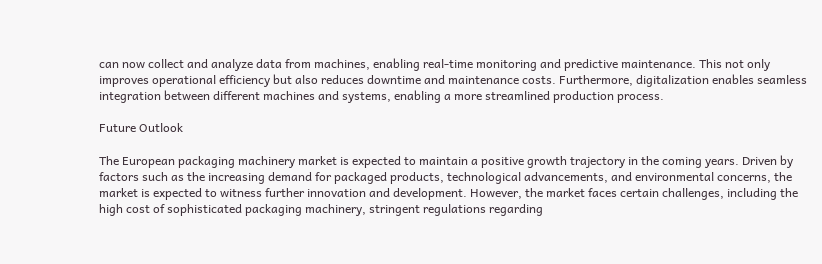can now collect and analyze data from machines, enabling real-time monitoring and predictive maintenance. This not only improves operational efficiency but also reduces downtime and maintenance costs. Furthermore, digitalization enables seamless integration between different machines and systems, enabling a more streamlined production process.

Future Outlook

The European packaging machinery market is expected to maintain a positive growth trajectory in the coming years. Driven by factors such as the increasing demand for packaged products, technological advancements, and environmental concerns, the market is expected to witness further innovation and development. However, the market faces certain challenges, including the high cost of sophisticated packaging machinery, stringent regulations regarding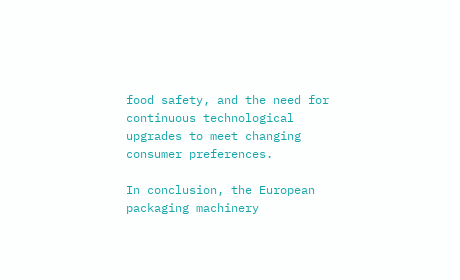food safety, and the need for continuous technological upgrades to meet changing consumer preferences.

In conclusion, the European packaging machinery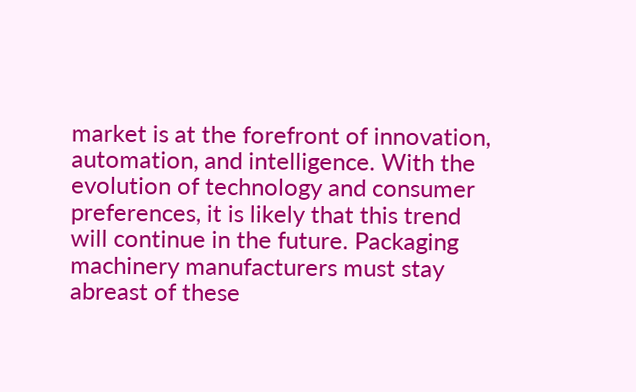market is at the forefront of innovation, automation, and intelligence. With the evolution of technology and consumer preferences, it is likely that this trend will continue in the future. Packaging machinery manufacturers must stay abreast of these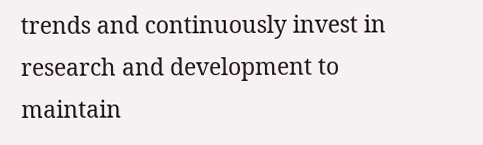trends and continuously invest in research and development to maintain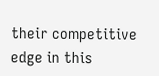their competitive edge in this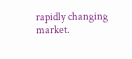rapidly changing market.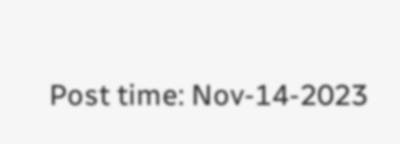Post time: Nov-14-2023